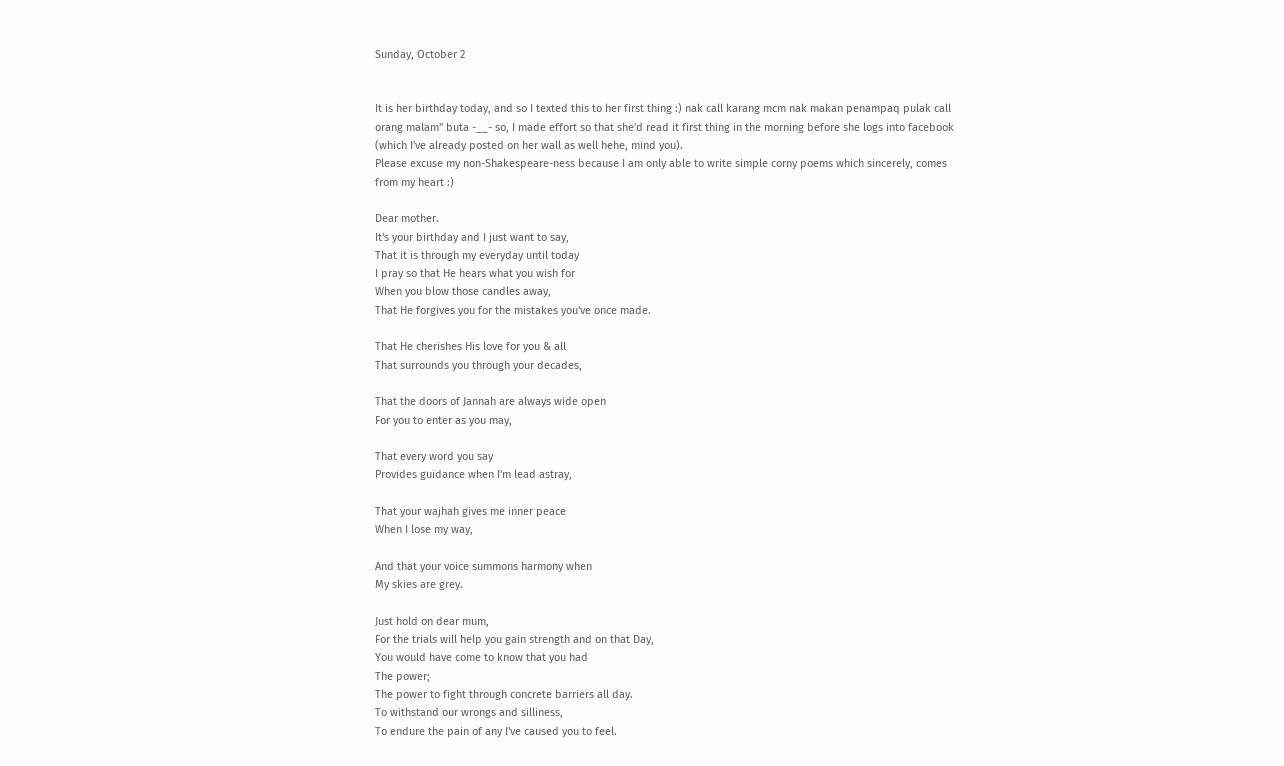Sunday, October 2


It is her birthday today, and so I texted this to her first thing :) nak call karang mcm nak makan penampaq pulak call orang malam" buta -__- so, I made effort so that she'd read it first thing in the morning before she logs into facebook (which I've already posted on her wall as well hehe, mind you).
Please excuse my non-Shakespeare-ness because I am only able to write simple corny poems which sincerely, comes from my heart :)

Dear mother.
It's your birthday and I just want to say,
That it is through my everyday until today
I pray so that He hears what you wish for
When you blow those candles away,
That He forgives you for the mistakes you've once made.

That He cherishes His love for you & all
That surrounds you through your decades,

That the doors of Jannah are always wide open
For you to enter as you may,

That every word you say
Provides guidance when I'm lead astray,

That your wajhah gives me inner peace
When I lose my way,

And that your voice summons harmony when
My skies are grey.

Just hold on dear mum,
For the trials will help you gain strength and on that Day,
You would have come to know that you had
The power;
The power to fight through concrete barriers all day.
To withstand our wrongs and silliness,
To endure the pain of any I've caused you to feel.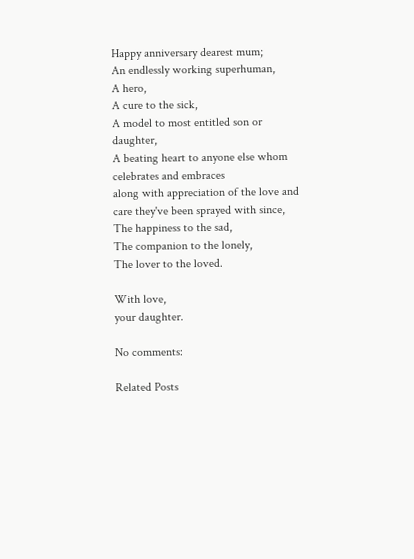Happy anniversary dearest mum;
An endlessly working superhuman,
A hero,
A cure to the sick,
A model to most entitled son or daughter,
A beating heart to anyone else whom celebrates and embraces
along with appreciation of the love and care they've been sprayed with since,
The happiness to the sad,
The companion to the lonely,
The lover to the loved.

With love,
your daughter.

No comments:

Related Posts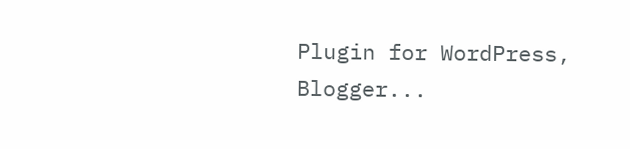Plugin for WordPress, Blogger...